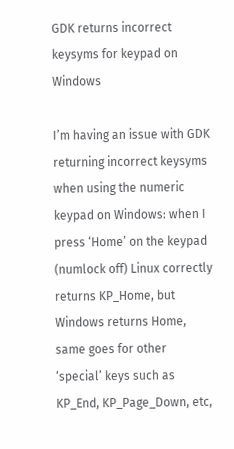GDK returns incorrect keysyms for keypad on Windows

I’m having an issue with GDK returning incorrect keysyms when using the numeric keypad on Windows: when I press ‘Home’ on the keypad (numlock off) Linux correctly returns KP_Home, but Windows returns Home, same goes for other ‘special’ keys such as KP_End, KP_Page_Down, etc,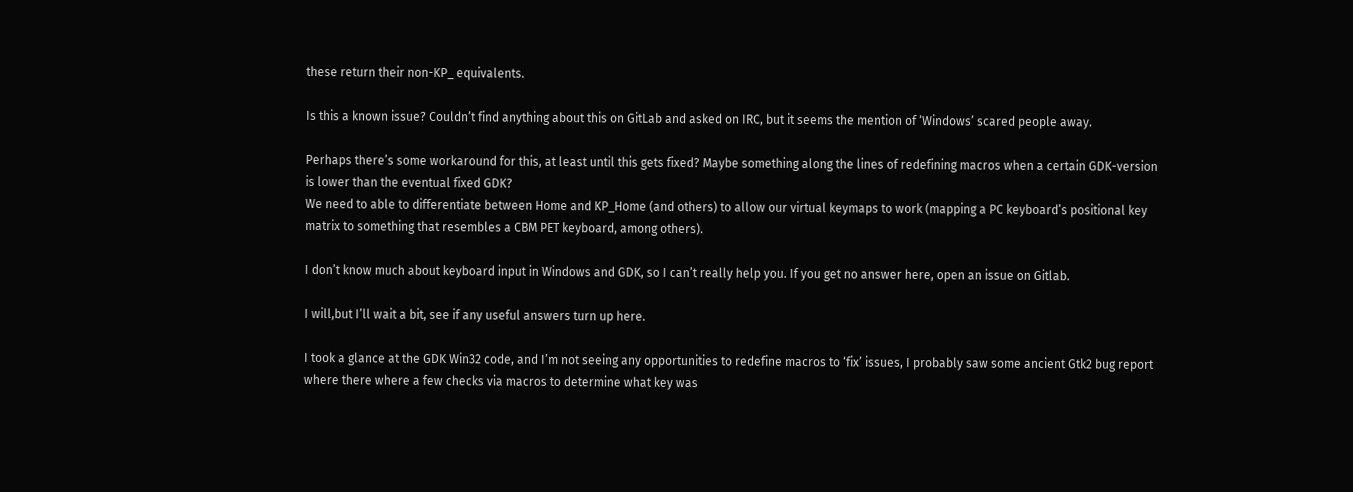these return their non-KP_ equivalents.

Is this a known issue? Couldn’t find anything about this on GitLab and asked on IRC, but it seems the mention of ‘Windows’ scared people away.

Perhaps there’s some workaround for this, at least until this gets fixed? Maybe something along the lines of redefining macros when a certain GDK-version is lower than the eventual fixed GDK?
We need to able to differentiate between Home and KP_Home (and others) to allow our virtual keymaps to work (mapping a PC keyboard’s positional key matrix to something that resembles a CBM PET keyboard, among others).

I don’t know much about keyboard input in Windows and GDK, so I can’t really help you. If you get no answer here, open an issue on Gitlab.

I will,but I’ll wait a bit, see if any useful answers turn up here.

I took a glance at the GDK Win32 code, and I’m not seeing any opportunities to redefine macros to ‘fix’ issues, I probably saw some ancient Gtk2 bug report where there where a few checks via macros to determine what key was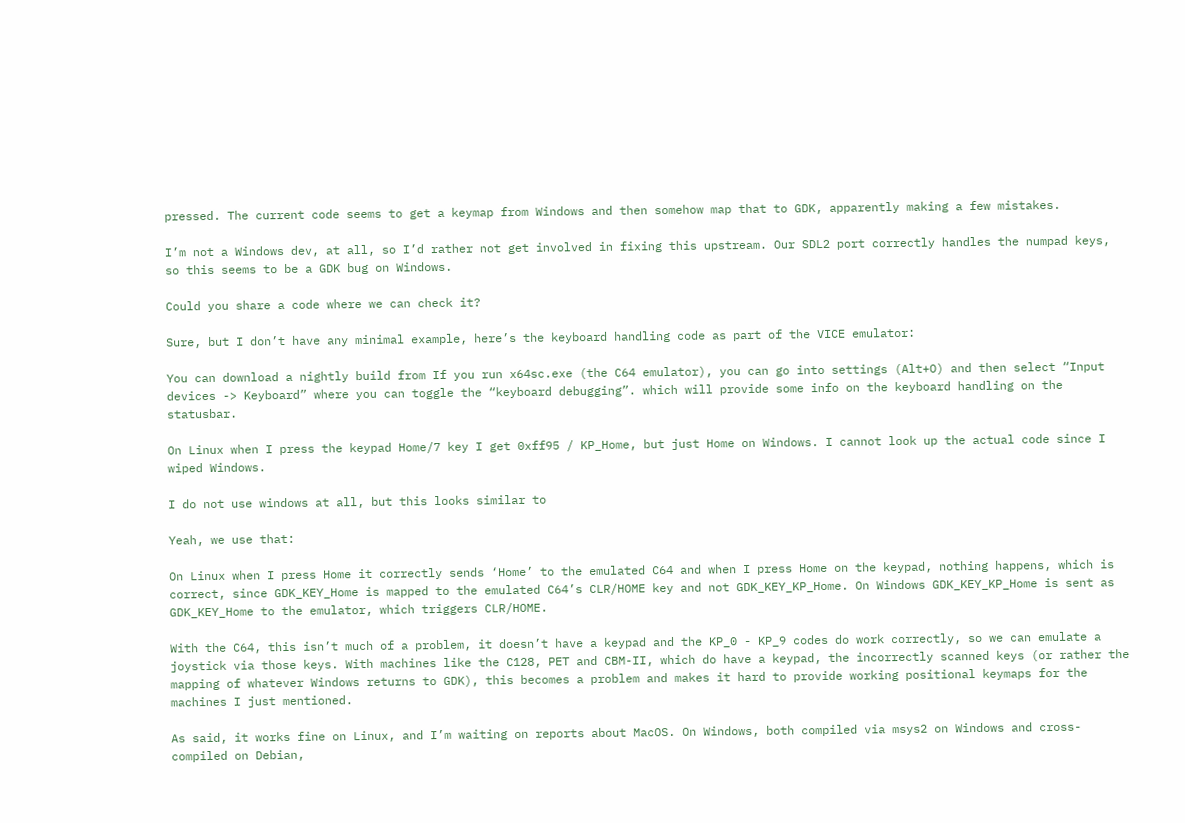pressed. The current code seems to get a keymap from Windows and then somehow map that to GDK, apparently making a few mistakes.

I’m not a Windows dev, at all, so I’d rather not get involved in fixing this upstream. Our SDL2 port correctly handles the numpad keys, so this seems to be a GDK bug on Windows.

Could you share a code where we can check it?

Sure, but I don’t have any minimal example, here’s the keyboard handling code as part of the VICE emulator:

You can download a nightly build from If you run x64sc.exe (the C64 emulator), you can go into settings (Alt+O) and then select “Input devices -> Keyboard” where you can toggle the “keyboard debugging”. which will provide some info on the keyboard handling on the statusbar.

On Linux when I press the keypad Home/7 key I get 0xff95 / KP_Home, but just Home on Windows. I cannot look up the actual code since I wiped Windows.

I do not use windows at all, but this looks similar to

Yeah, we use that:

On Linux when I press Home it correctly sends ‘Home’ to the emulated C64 and when I press Home on the keypad, nothing happens, which is correct, since GDK_KEY_Home is mapped to the emulated C64’s CLR/HOME key and not GDK_KEY_KP_Home. On Windows GDK_KEY_KP_Home is sent as GDK_KEY_Home to the emulator, which triggers CLR/HOME.

With the C64, this isn’t much of a problem, it doesn’t have a keypad and the KP_0 - KP_9 codes do work correctly, so we can emulate a joystick via those keys. With machines like the C128, PET and CBM-II, which do have a keypad, the incorrectly scanned keys (or rather the mapping of whatever Windows returns to GDK), this becomes a problem and makes it hard to provide working positional keymaps for the machines I just mentioned.

As said, it works fine on Linux, and I’m waiting on reports about MacOS. On Windows, both compiled via msys2 on Windows and cross-compiled on Debian,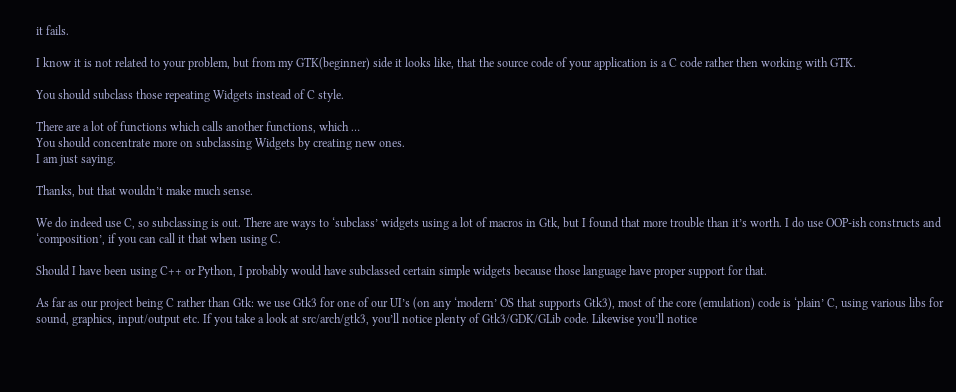it fails.

I know it is not related to your problem, but from my GTK(beginner) side it looks like, that the source code of your application is a C code rather then working with GTK.

You should subclass those repeating Widgets instead of C style.

There are a lot of functions which calls another functions, which …
You should concentrate more on subclassing Widgets by creating new ones.
I am just saying.

Thanks, but that wouldn’t make much sense.

We do indeed use C, so subclassing is out. There are ways to ‘subclass’ widgets using a lot of macros in Gtk, but I found that more trouble than it’s worth. I do use OOP-ish constructs and ‘composition’, if you can call it that when using C.

Should I have been using C++ or Python, I probably would have subclassed certain simple widgets because those language have proper support for that.

As far as our project being C rather than Gtk: we use Gtk3 for one of our UI’s (on any ‘modern’ OS that supports Gtk3), most of the core (emulation) code is ‘plain’ C, using various libs for sound, graphics, input/output etc. If you take a look at src/arch/gtk3, you’ll notice plenty of Gtk3/GDK/GLib code. Likewise you’ll notice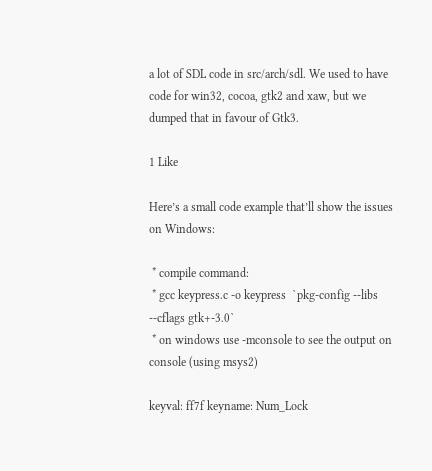a lot of SDL code in src/arch/sdl. We used to have code for win32, cocoa, gtk2 and xaw, but we dumped that in favour of Gtk3.

1 Like

Here’s a small code example that’ll show the issues on Windows:

 * compile command:
 * gcc keypress.c -o keypress  `pkg-config --libs --cflags gtk+-3.0`
 * on windows use -mconsole to see the output on console (using msys2)

keyval: ff7f keyname: Num_Lock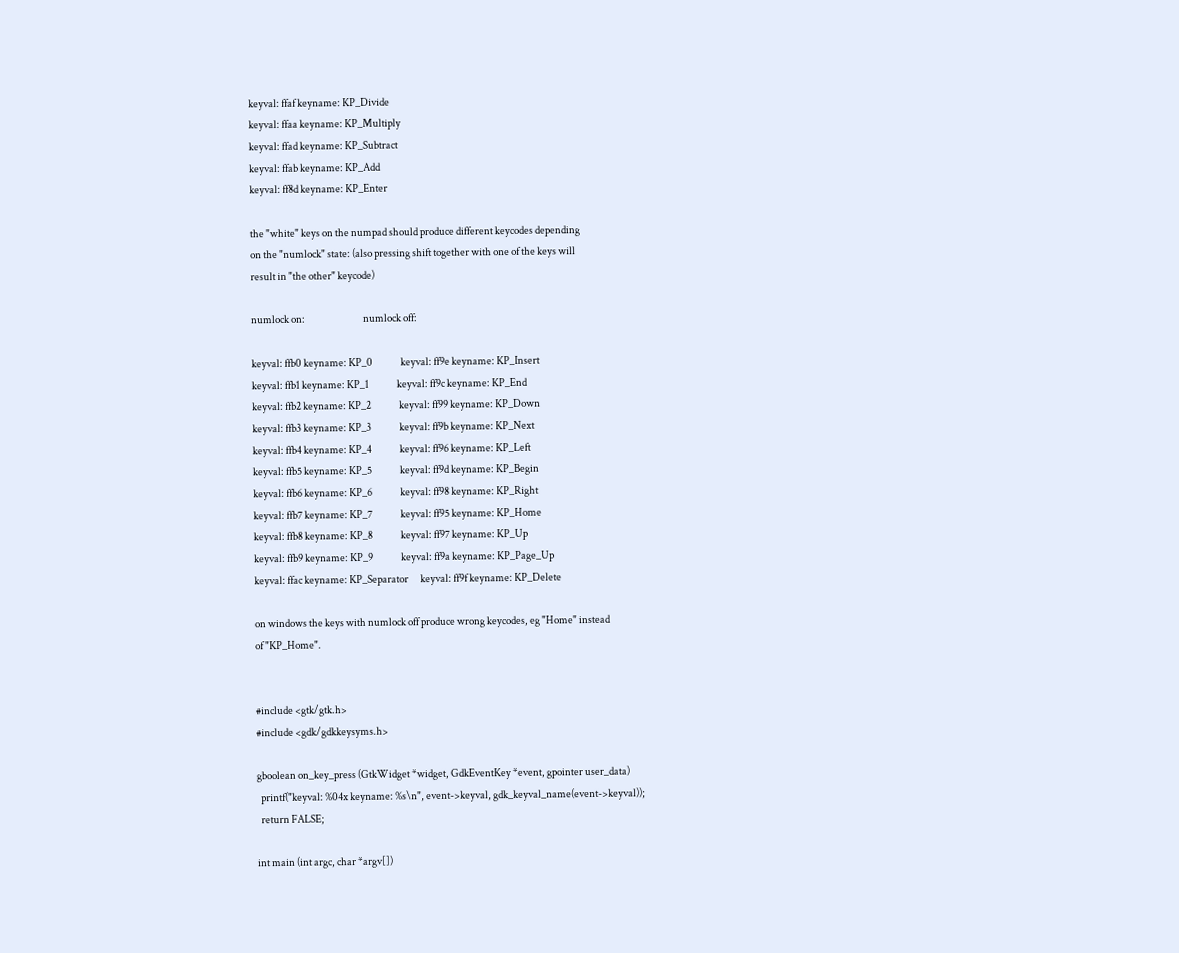keyval: ffaf keyname: KP_Divide
keyval: ffaa keyname: KP_Multiply
keyval: ffad keyname: KP_Subtract
keyval: ffab keyname: KP_Add
keyval: ff8d keyname: KP_Enter

the "white" keys on the numpad should produce different keycodes depending
on the "numlock" state: (also pressing shift together with one of the keys will
result in "the other" keycode)

numlock on:                             numlock off:

keyval: ffb0 keyname: KP_0              keyval: ff9e keyname: KP_Insert
keyval: ffb1 keyname: KP_1              keyval: ff9c keyname: KP_End
keyval: ffb2 keyname: KP_2              keyval: ff99 keyname: KP_Down
keyval: ffb3 keyname: KP_3              keyval: ff9b keyname: KP_Next
keyval: ffb4 keyname: KP_4              keyval: ff96 keyname: KP_Left
keyval: ffb5 keyname: KP_5              keyval: ff9d keyname: KP_Begin
keyval: ffb6 keyname: KP_6              keyval: ff98 keyname: KP_Right
keyval: ffb7 keyname: KP_7              keyval: ff95 keyname: KP_Home
keyval: ffb8 keyname: KP_8              keyval: ff97 keyname: KP_Up
keyval: ffb9 keyname: KP_9              keyval: ff9a keyname: KP_Page_Up
keyval: ffac keyname: KP_Separator      keyval: ff9f keyname: KP_Delete

on windows the keys with numlock off produce wrong keycodes, eg "Home" instead
of "KP_Home".


#include <gtk/gtk.h>
#include <gdk/gdkkeysyms.h>

gboolean on_key_press (GtkWidget *widget, GdkEventKey *event, gpointer user_data)
  printf("keyval: %04x keyname: %s\n", event->keyval, gdk_keyval_name(event->keyval));
  return FALSE;

int main (int argc, char *argv[])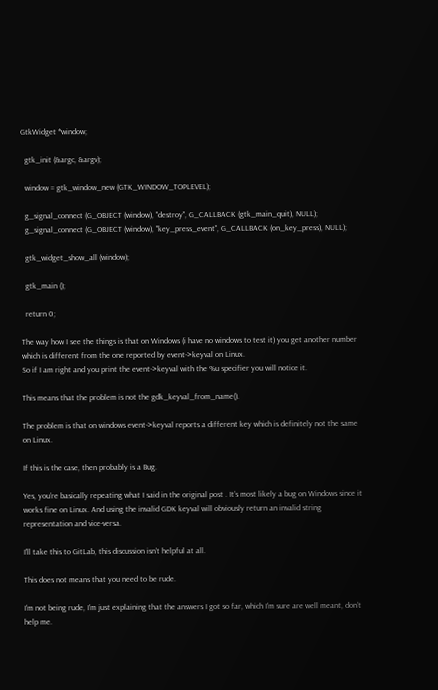GtkWidget *window;

  gtk_init (&argc, &argv);

  window = gtk_window_new (GTK_WINDOW_TOPLEVEL);

  g_signal_connect (G_OBJECT (window), "destroy", G_CALLBACK (gtk_main_quit), NULL);
  g_signal_connect (G_OBJECT (window), "key_press_event", G_CALLBACK (on_key_press), NULL);

  gtk_widget_show_all (window);

  gtk_main ();

  return 0;

The way how I see the things is that on Windows (i have no windows to test it) you get another number which is different from the one reported by event->keyval on Linux.
So if I am right and you print the event->keyval with the %u specifier you will notice it.

This means that the problem is not the gdk_keyval_from_name().

The problem is that on windows event->keyval reports a different key which is definitely not the same on Linux.

If this is the case, then probably is a Bug.

Yes, you’re basically repeating what I said in the original post . It’s most likely a bug on Windows since it works fine on Linux. And using the invalid GDK keyval will obviously return an invalid string representation and vice-versa.

I’ll take this to GitLab, this discussion isn’t helpful at all.

This does not means that you need to be rude.

I’m not being rude, I’m just explaining that the answers I got so far, which I’m sure are well meant, don’t help me.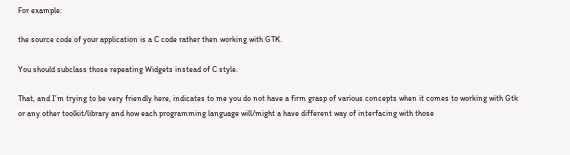For example:

the source code of your application is a C code rather then working with GTK.

You should subclass those repeating Widgets instead of C style.

That, and I’m trying to be very friendly here, indicates to me you do not have a firm grasp of various concepts when it comes to working with Gtk or any other toolkit/library and how each programming language will/might a have different way of interfacing with those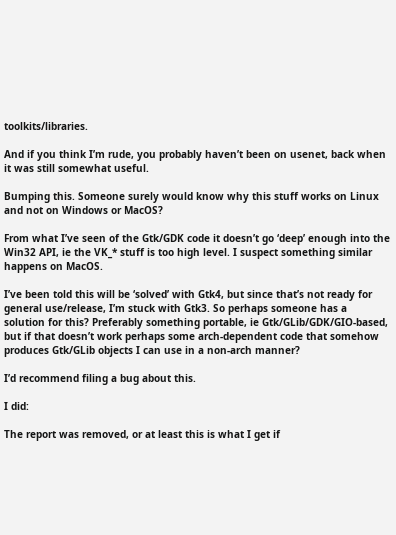toolkits/libraries.

And if you think I’m rude, you probably haven’t been on usenet, back when it was still somewhat useful.

Bumping this. Someone surely would know why this stuff works on Linux and not on Windows or MacOS?

From what I’ve seen of the Gtk/GDK code it doesn’t go ‘deep’ enough into the Win32 API, ie the VK_* stuff is too high level. I suspect something similar happens on MacOS.

I’ve been told this will be ‘solved’ with Gtk4, but since that’s not ready for general use/release, I’m stuck with Gtk3. So perhaps someone has a solution for this? Preferably something portable, ie Gtk/GLib/GDK/GIO-based, but if that doesn’t work perhaps some arch-dependent code that somehow produces Gtk/GLib objects I can use in a non-arch manner?

I’d recommend filing a bug about this.

I did:

The report was removed, or at least this is what I get if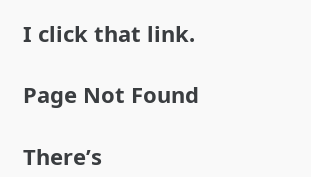I click that link.

Page Not Found

There’s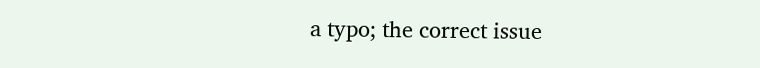a typo; the correct issue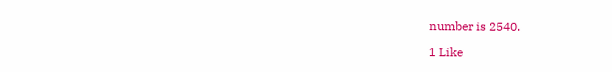number is 2540.

1 Like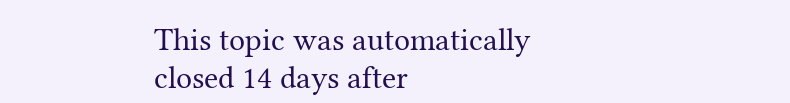This topic was automatically closed 14 days after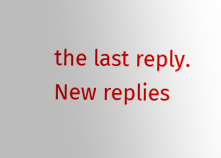the last reply. New replies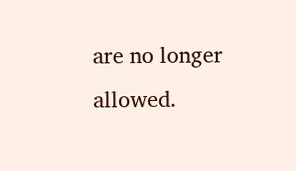are no longer allowed.